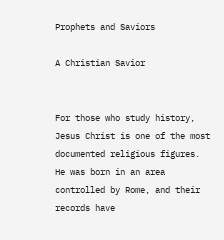Prophets and Saviors

A Christian Savior


For those who study history, Jesus Christ is one of the most documented religious figures. He was born in an area controlled by Rome, and their records have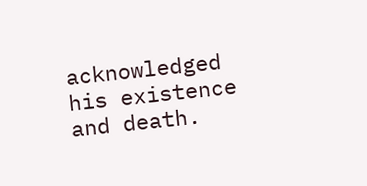acknowledged his existence and death.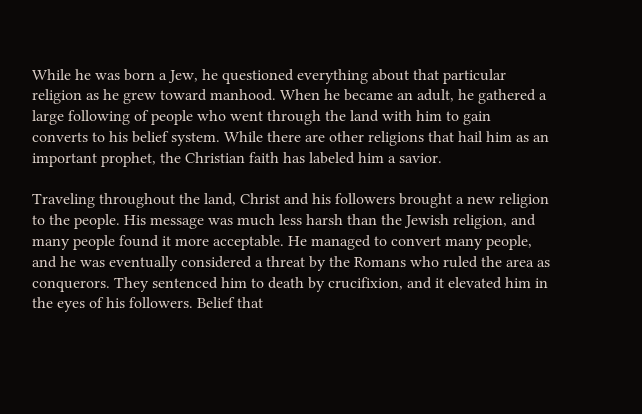While he was born a Jew, he questioned everything about that particular religion as he grew toward manhood. When he became an adult, he gathered a large following of people who went through the land with him to gain converts to his belief system. While there are other religions that hail him as an important prophet, the Christian faith has labeled him a savior.

Traveling throughout the land, Christ and his followers brought a new religion to the people. His message was much less harsh than the Jewish religion, and many people found it more acceptable. He managed to convert many people, and he was eventually considered a threat by the Romans who ruled the area as conquerors. They sentenced him to death by crucifixion, and it elevated him in the eyes of his followers. Belief that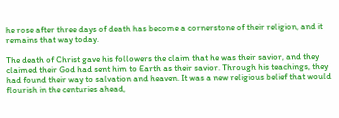he rose after three days of death has become a cornerstone of their religion, and it remains that way today.

The death of Christ gave his followers the claim that he was their savior, and they claimed their God had sent him to Earth as their savior. Through his teachings, they had found their way to salvation and heaven. It was a new religious belief that would flourish in the centuries ahead,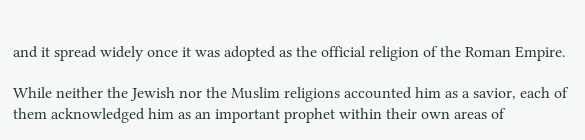and it spread widely once it was adopted as the official religion of the Roman Empire.

While neither the Jewish nor the Muslim religions accounted him as a savior, each of them acknowledged him as an important prophet within their own areas of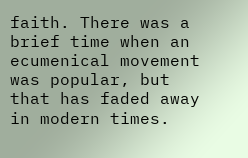faith. There was a brief time when an ecumenical movement was popular, but that has faded away in modern times.